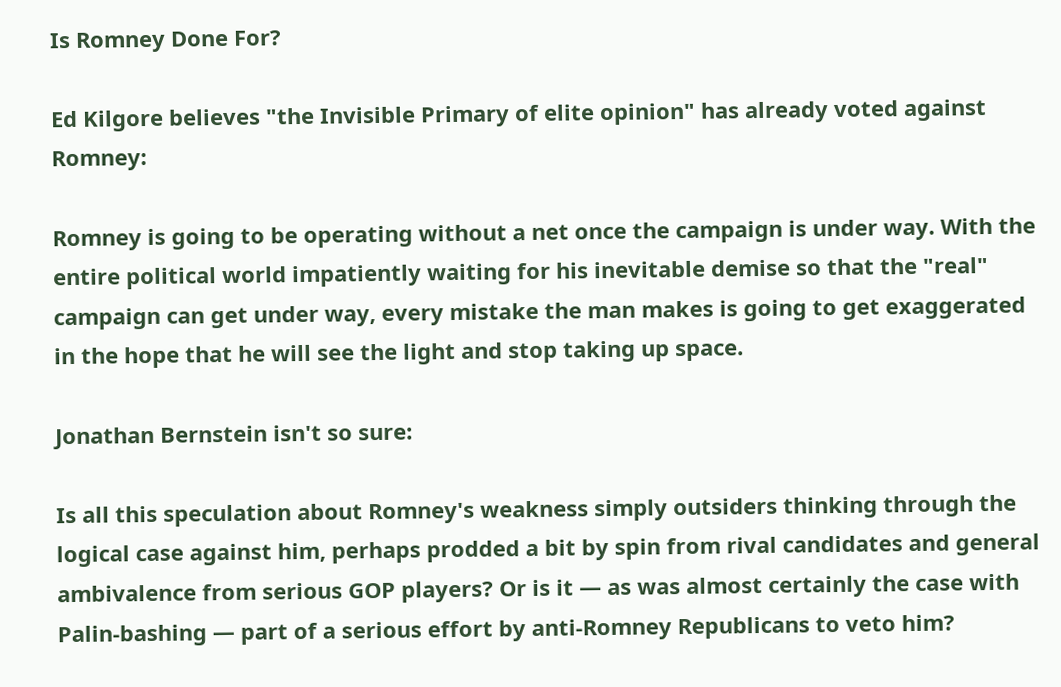Is Romney Done For?

Ed Kilgore believes "the Invisible Primary of elite opinion" has already voted against Romney:

Romney is going to be operating without a net once the campaign is under way. With the entire political world impatiently waiting for his inevitable demise so that the "real" campaign can get under way, every mistake the man makes is going to get exaggerated in the hope that he will see the light and stop taking up space.

Jonathan Bernstein isn't so sure:

Is all this speculation about Romney's weakness simply outsiders thinking through the logical case against him, perhaps prodded a bit by spin from rival candidates and general ambivalence from serious GOP players? Or is it — as was almost certainly the case with Palin-bashing — part of a serious effort by anti-Romney Republicans to veto him?